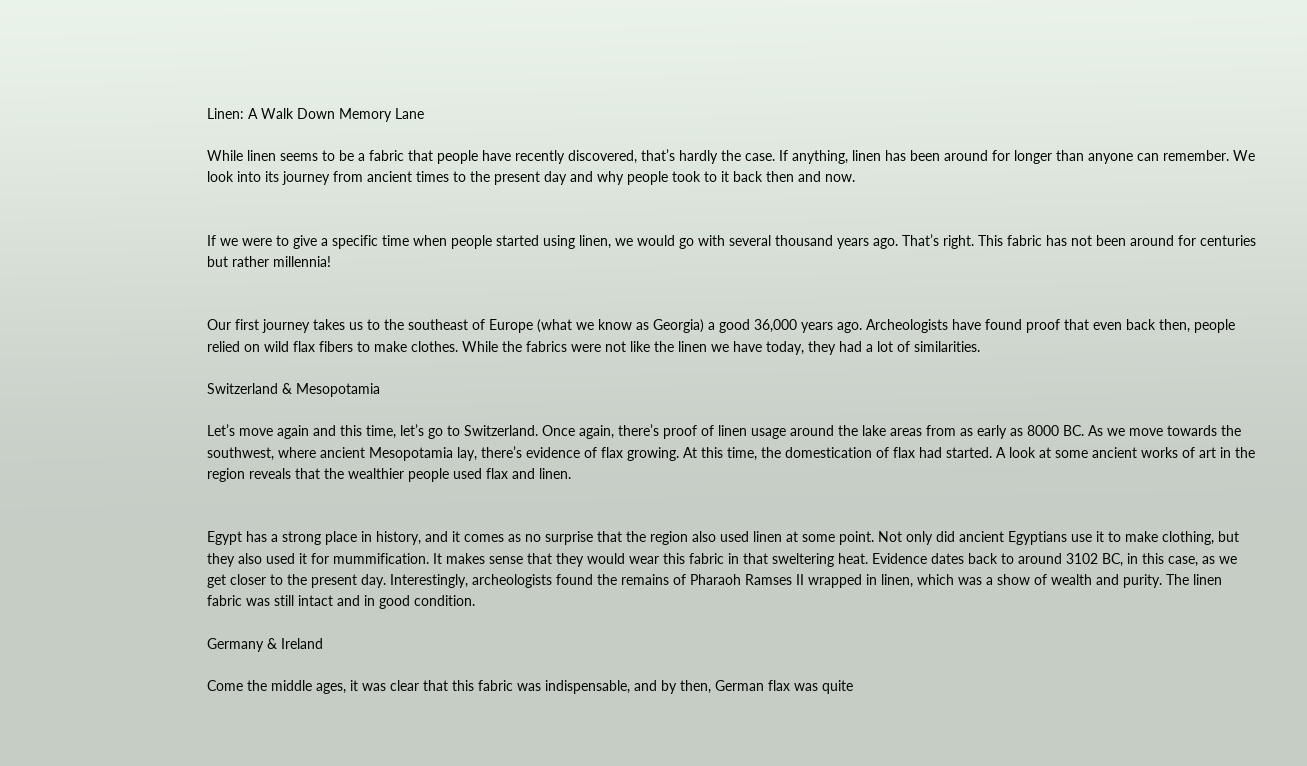Linen: A Walk Down Memory Lane

While linen seems to be a fabric that people have recently discovered, that’s hardly the case. If anything, linen has been around for longer than anyone can remember. We look into its journey from ancient times to the present day and why people took to it back then and now.


If we were to give a specific time when people started using linen, we would go with several thousand years ago. That’s right. This fabric has not been around for centuries but rather millennia!


Our first journey takes us to the southeast of Europe (what we know as Georgia) a good 36,000 years ago. Archeologists have found proof that even back then, people relied on wild flax fibers to make clothes. While the fabrics were not like the linen we have today, they had a lot of similarities.

Switzerland & Mesopotamia

Let’s move again and this time, let’s go to Switzerland. Once again, there’s proof of linen usage around the lake areas from as early as 8000 BC. As we move towards the southwest, where ancient Mesopotamia lay, there’s evidence of flax growing. At this time, the domestication of flax had started. A look at some ancient works of art in the region reveals that the wealthier people used flax and linen.


Egypt has a strong place in history, and it comes as no surprise that the region also used linen at some point. Not only did ancient Egyptians use it to make clothing, but they also used it for mummification. It makes sense that they would wear this fabric in that sweltering heat. Evidence dates back to around 3102 BC, in this case, as we get closer to the present day. Interestingly, archeologists found the remains of Pharaoh Ramses II wrapped in linen, which was a show of wealth and purity. The linen fabric was still intact and in good condition.

Germany & Ireland

Come the middle ages, it was clear that this fabric was indispensable, and by then, German flax was quite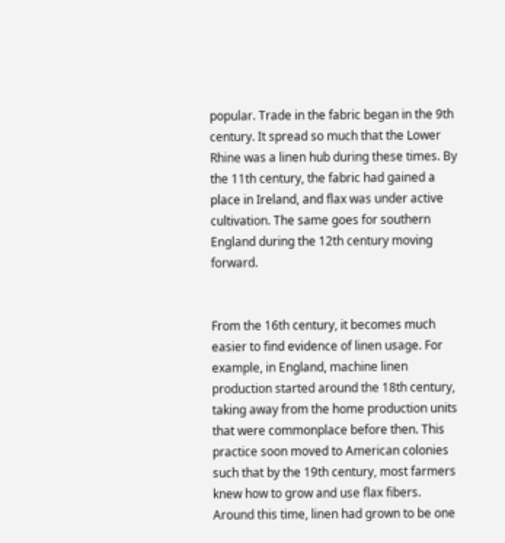popular. Trade in the fabric began in the 9th century. It spread so much that the Lower Rhine was a linen hub during these times. By the 11th century, the fabric had gained a place in Ireland, and flax was under active cultivation. The same goes for southern England during the 12th century moving forward.


From the 16th century, it becomes much easier to find evidence of linen usage. For example, in England, machine linen production started around the 18th century, taking away from the home production units that were commonplace before then. This practice soon moved to American colonies such that by the 19th century, most farmers knew how to grow and use flax fibers. Around this time, linen had grown to be one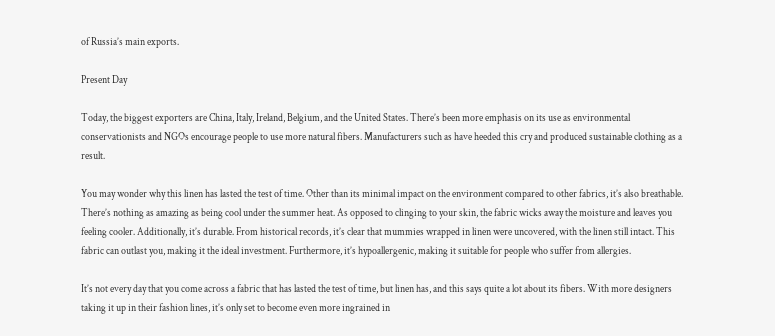of Russia’s main exports.

Present Day

Today, the biggest exporters are China, Italy, Ireland, Belgium, and the United States. There’s been more emphasis on its use as environmental conservationists and NGOs encourage people to use more natural fibers. Manufacturers such as have heeded this cry and produced sustainable clothing as a result.

You may wonder why this linen has lasted the test of time. Other than its minimal impact on the environment compared to other fabrics, it’s also breathable. There’s nothing as amazing as being cool under the summer heat. As opposed to clinging to your skin, the fabric wicks away the moisture and leaves you feeling cooler. Additionally, it’s durable. From historical records, it’s clear that mummies wrapped in linen were uncovered, with the linen still intact. This fabric can outlast you, making it the ideal investment. Furthermore, it’s hypoallergenic, making it suitable for people who suffer from allergies.

It’s not every day that you come across a fabric that has lasted the test of time, but linen has, and this says quite a lot about its fibers. With more designers taking it up in their fashion lines, it’s only set to become even more ingrained in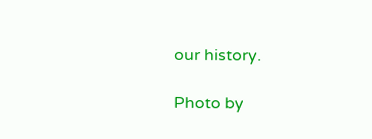our history.

Photo by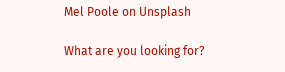Mel Poole on Unsplash

What are you looking for?